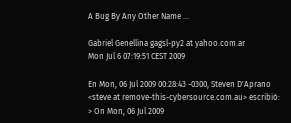A Bug By Any Other Name ...

Gabriel Genellina gagsl-py2 at yahoo.com.ar
Mon Jul 6 07:19:51 CEST 2009

En Mon, 06 Jul 2009 00:28:43 -0300, Steven D'Aprano
<steve at remove-this-cybersource.com.au> escribió:
> On Mon, 06 Jul 2009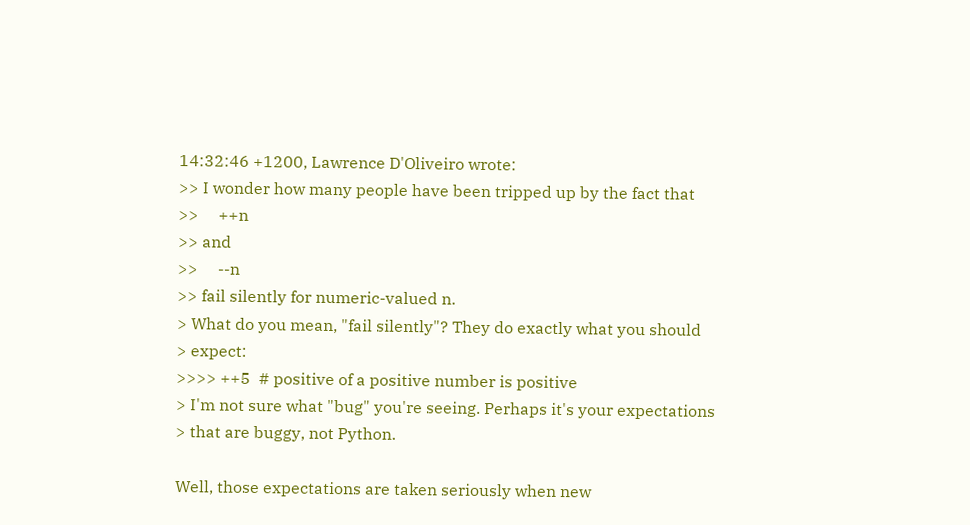14:32:46 +1200, Lawrence D'Oliveiro wrote:
>> I wonder how many people have been tripped up by the fact that
>>     ++n
>> and
>>     --n
>> fail silently for numeric-valued n.
> What do you mean, "fail silently"? They do exactly what you should
> expect:
>>>> ++5  # positive of a positive number is positive
> I'm not sure what "bug" you're seeing. Perhaps it's your expectations
> that are buggy, not Python.

Well, those expectations are taken seriously when new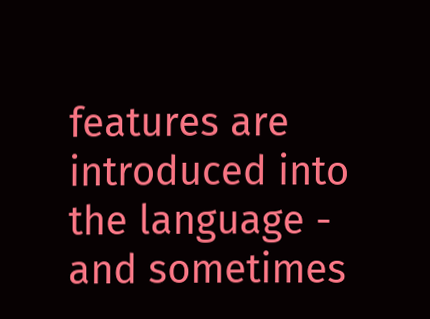features are
introduced into the language - and sometimes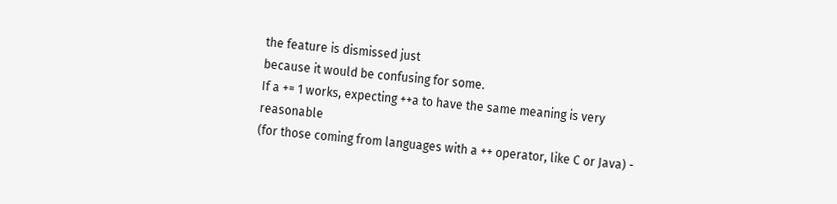the feature is dismissed just
because it would be confusing for some.
If a += 1 works, expecting ++a to have the same meaning is very reasonable
(for those coming from languages with a ++ operator, like C or Java) -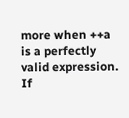more when ++a is a perfectly valid expression.
If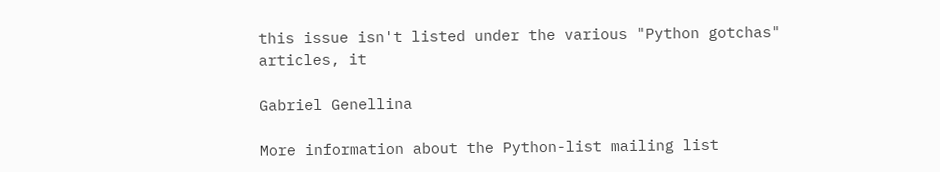this issue isn't listed under the various "Python gotchas" articles, it

Gabriel Genellina

More information about the Python-list mailing list